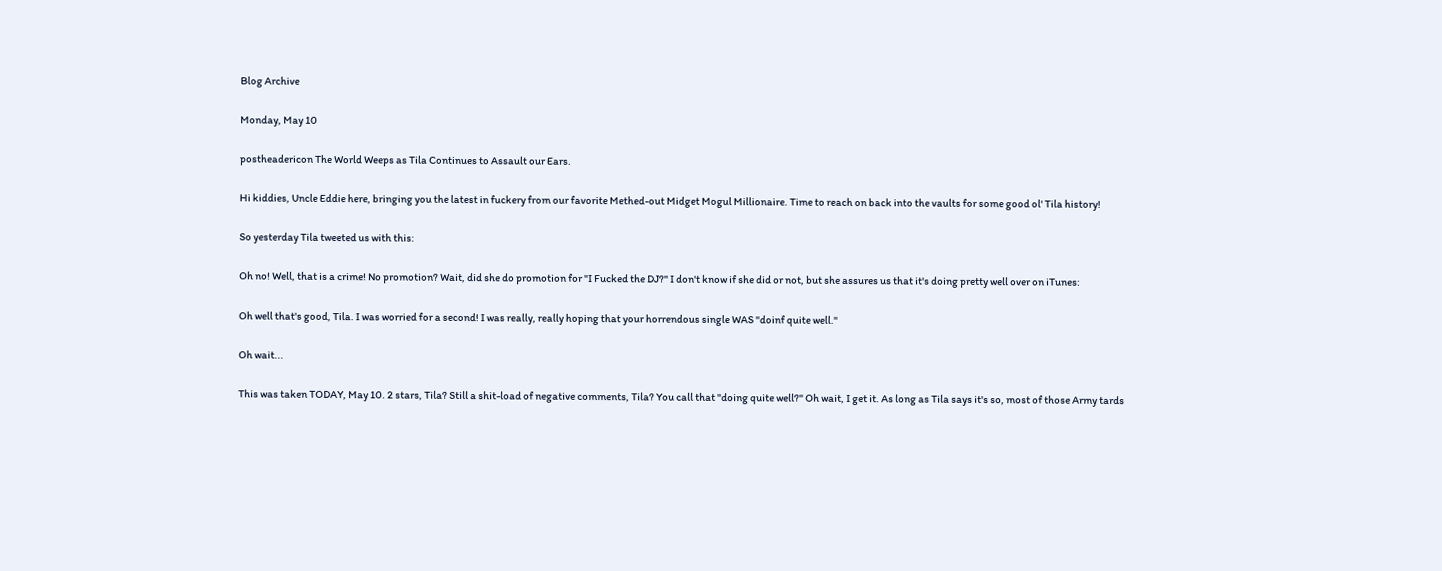Blog Archive

Monday, May 10

postheadericon The World Weeps as Tila Continues to Assault our Ears.

Hi kiddies, Uncle Eddie here, bringing you the latest in fuckery from our favorite Methed-out Midget Mogul Millionaire. Time to reach on back into the vaults for some good ol' Tila history!

So yesterday Tila tweeted us with this:

Oh no! Well, that is a crime! No promotion? Wait, did she do promotion for "I Fucked the DJ?" I don't know if she did or not, but she assures us that it's doing pretty well over on iTunes:

Oh well that's good, Tila. I was worried for a second! I was really, really hoping that your horrendous single WAS "doinf quite well."

Oh wait...

This was taken TODAY, May 10. 2 stars, Tila? Still a shit-load of negative comments, Tila? You call that "doing quite well?" Oh wait, I get it. As long as Tila says it's so, most of those Army tards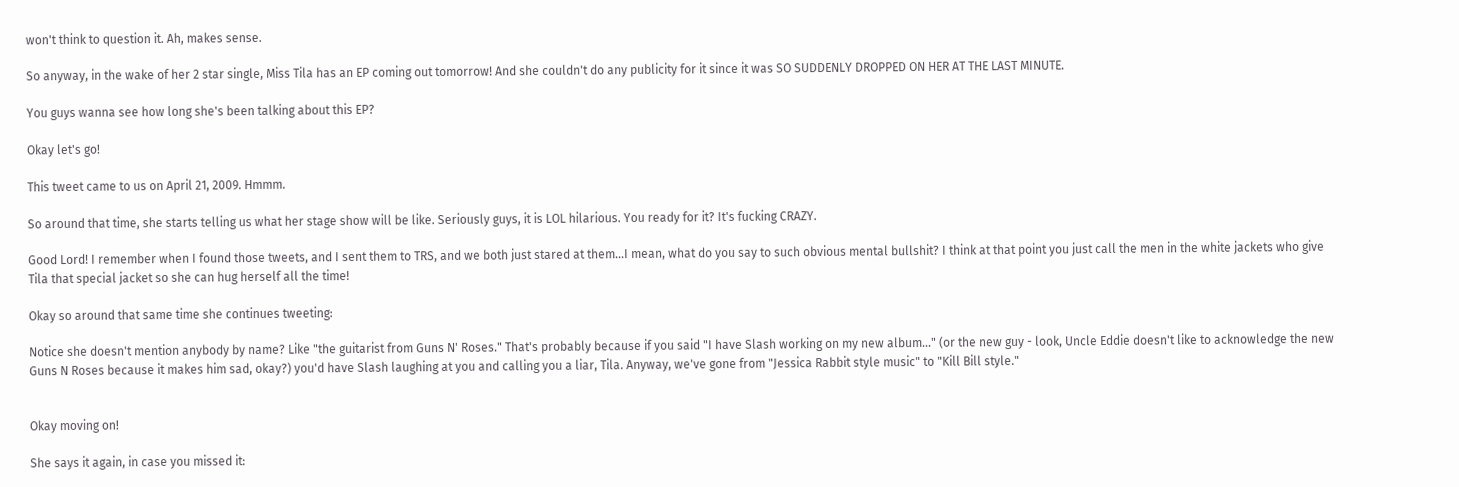won't think to question it. Ah, makes sense.

So anyway, in the wake of her 2 star single, Miss Tila has an EP coming out tomorrow! And she couldn't do any publicity for it since it was SO SUDDENLY DROPPED ON HER AT THE LAST MINUTE.

You guys wanna see how long she's been talking about this EP?

Okay let's go!

This tweet came to us on April 21, 2009. Hmmm.

So around that time, she starts telling us what her stage show will be like. Seriously guys, it is LOL hilarious. You ready for it? It's fucking CRAZY.

Good Lord! I remember when I found those tweets, and I sent them to TRS, and we both just stared at them...I mean, what do you say to such obvious mental bullshit? I think at that point you just call the men in the white jackets who give Tila that special jacket so she can hug herself all the time!

Okay so around that same time she continues tweeting:

Notice she doesn't mention anybody by name? Like "the guitarist from Guns N' Roses." That's probably because if you said "I have Slash working on my new album..." (or the new guy - look, Uncle Eddie doesn't like to acknowledge the new Guns N Roses because it makes him sad, okay?) you'd have Slash laughing at you and calling you a liar, Tila. Anyway, we've gone from "Jessica Rabbit style music" to "Kill Bill style."


Okay moving on!

She says it again, in case you missed it: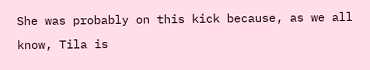She was probably on this kick because, as we all know, Tila is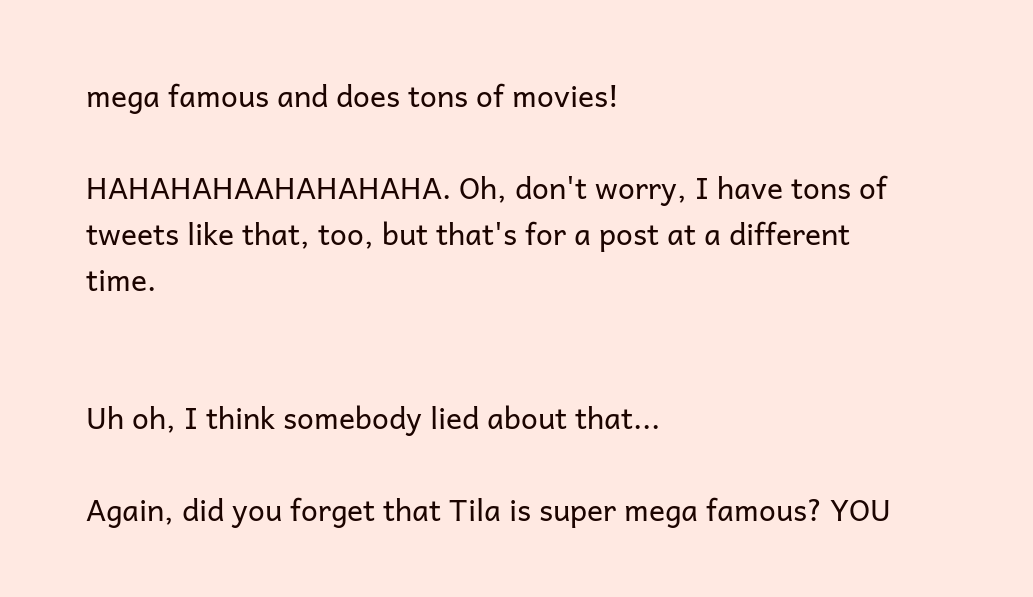mega famous and does tons of movies!

HAHAHAHAAHAHAHAHA. Oh, don't worry, I have tons of tweets like that, too, but that's for a post at a different time.


Uh oh, I think somebody lied about that...

Again, did you forget that Tila is super mega famous? YOU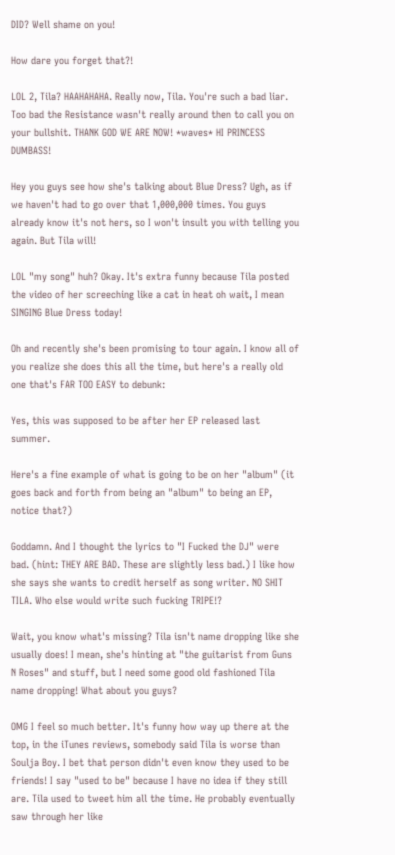DID? Well shame on you!

How dare you forget that?!

LOL 2, Tila? HAAHAHAHA. Really now, Tila. You're such a bad liar. Too bad the Resistance wasn't really around then to call you on your bullshit. THANK GOD WE ARE NOW! *waves* HI PRINCESS DUMBASS!

Hey you guys see how she's talking about Blue Dress? Ugh, as if we haven't had to go over that 1,000,000 times. You guys already know it's not hers, so I won't insult you with telling you again. But Tila will!

LOL "my song" huh? Okay. It's extra funny because Tila posted the video of her screeching like a cat in heat oh wait, I mean SINGING Blue Dress today!

Oh and recently she's been promising to tour again. I know all of you realize she does this all the time, but here's a really old one that's FAR TOO EASY to debunk:

Yes, this was supposed to be after her EP released last summer.

Here's a fine example of what is going to be on her "album" (it goes back and forth from being an "album" to being an EP, notice that?)

Goddamn. And I thought the lyrics to "I Fucked the DJ" were bad. (hint: THEY ARE BAD. These are slightly less bad.) I like how she says she wants to credit herself as song writer. NO SHIT TILA. Who else would write such fucking TRIPE!?

Wait, you know what's missing? Tila isn't name dropping like she usually does! I mean, she's hinting at "the guitarist from Guns N Roses" and stuff, but I need some good old fashioned Tila name dropping! What about you guys?

OMG I feel so much better. It's funny how way up there at the top, in the iTunes reviews, somebody said Tila is worse than Soulja Boy. I bet that person didn't even know they used to be friends! I say "used to be" because I have no idea if they still are. Tila used to tweet him all the time. He probably eventually saw through her like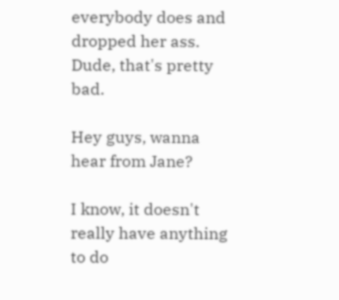everybody does and dropped her ass. Dude, that's pretty bad.

Hey guys, wanna hear from Jane?

I know, it doesn't really have anything to do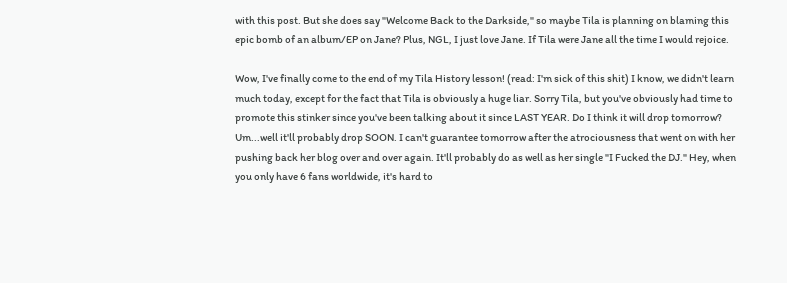with this post. But she does say "Welcome Back to the Darkside," so maybe Tila is planning on blaming this epic bomb of an album/EP on Jane? Plus, NGL, I just love Jane. If Tila were Jane all the time I would rejoice.

Wow, I've finally come to the end of my Tila History lesson! (read: I'm sick of this shit) I know, we didn't learn much today, except for the fact that Tila is obviously a huge liar. Sorry Tila, but you've obviously had time to promote this stinker since you've been talking about it since LAST YEAR. Do I think it will drop tomorrow? Um...well it'll probably drop SOON. I can't guarantee tomorrow after the atrociousness that went on with her pushing back her blog over and over again. It'll probably do as well as her single "I Fucked the DJ." Hey, when you only have 6 fans worldwide, it's hard to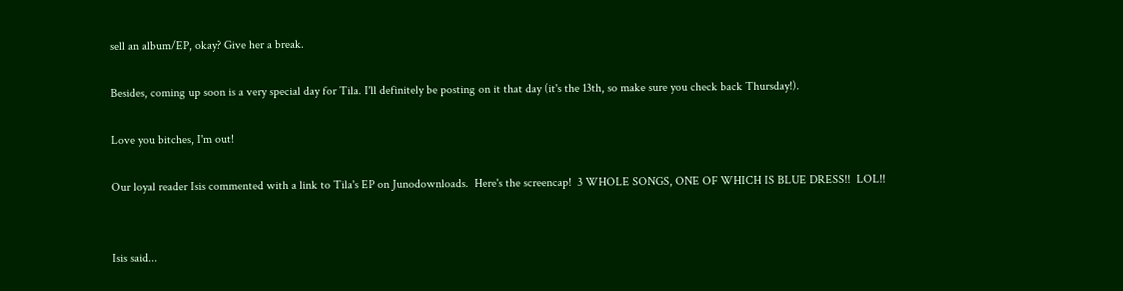sell an album/EP, okay? Give her a break.

Besides, coming up soon is a very special day for Tila. I'll definitely be posting on it that day (it's the 13th, so make sure you check back Thursday!).

Love you bitches, I'm out!

Our loyal reader Isis commented with a link to Tila's EP on Junodownloads.  Here's the screencap!  3 WHOLE SONGS, ONE OF WHICH IS BLUE DRESS!!  LOL!!


Isis said...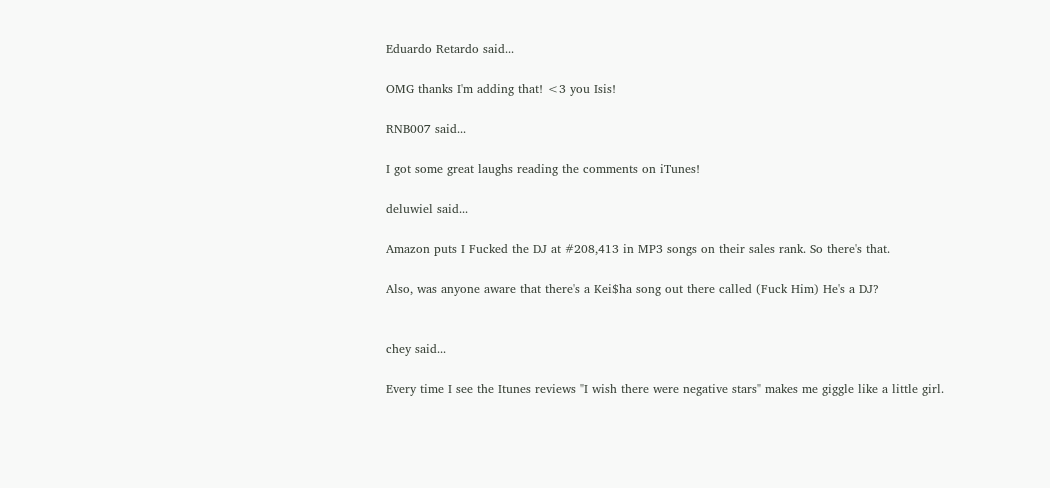Eduardo Retardo said...

OMG thanks I'm adding that! <3 you Isis!

RNB007 said...

I got some great laughs reading the comments on iTunes!

deluwiel said...

Amazon puts I Fucked the DJ at #208,413 in MP3 songs on their sales rank. So there's that.

Also, was anyone aware that there's a Kei$ha song out there called (Fuck Him) He's a DJ?


chey said...

Every time I see the Itunes reviews "I wish there were negative stars" makes me giggle like a little girl.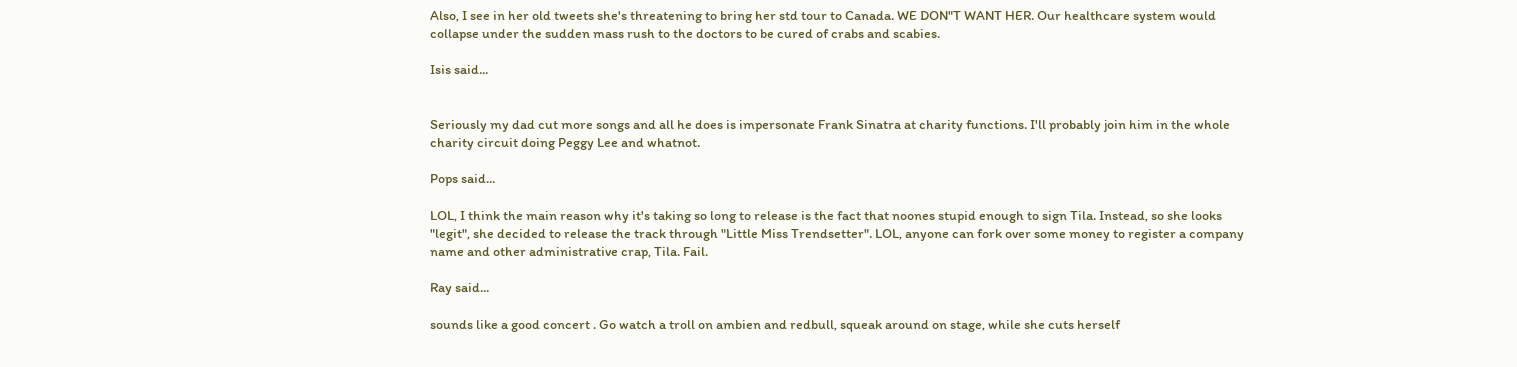Also, I see in her old tweets she's threatening to bring her std tour to Canada. WE DON"T WANT HER. Our healthcare system would collapse under the sudden mass rush to the doctors to be cured of crabs and scabies.

Isis said...


Seriously my dad cut more songs and all he does is impersonate Frank Sinatra at charity functions. I'll probably join him in the whole charity circuit doing Peggy Lee and whatnot.

Pops said...

LOL, I think the main reason why it's taking so long to release is the fact that noones stupid enough to sign Tila. Instead, so she looks "legit", she decided to release the track through "Little Miss Trendsetter". LOL, anyone can fork over some money to register a company name and other administrative crap, Tila. Fail.

Ray said...

sounds like a good concert . Go watch a troll on ambien and redbull, squeak around on stage, while she cuts herself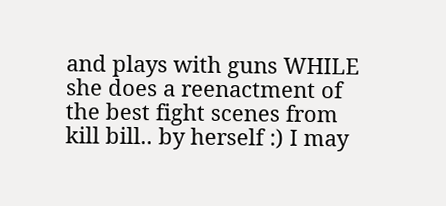and plays with guns WHILE she does a reenactment of the best fight scenes from kill bill.. by herself :) I may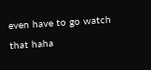even have to go watch that haha